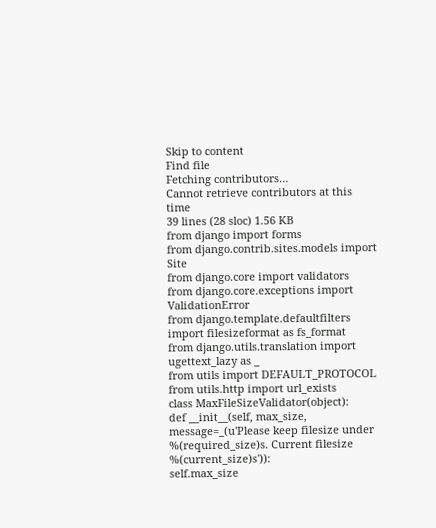Skip to content
Find file
Fetching contributors…
Cannot retrieve contributors at this time
39 lines (28 sloc) 1.56 KB
from django import forms
from django.contrib.sites.models import Site
from django.core import validators
from django.core.exceptions import ValidationError
from django.template.defaultfilters import filesizeformat as fs_format
from django.utils.translation import ugettext_lazy as _
from utils import DEFAULT_PROTOCOL
from utils.http import url_exists
class MaxFileSizeValidator(object):
def __init__(self, max_size, message=_(u'Please keep filesize under %(required_size)s. Current filesize %(current_size)s')):
self.max_size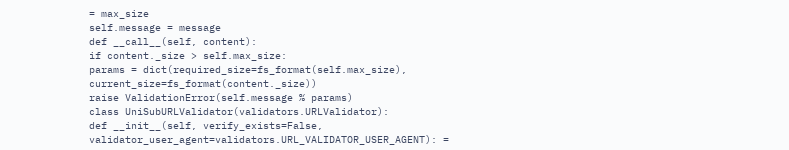= max_size
self.message = message
def __call__(self, content):
if content._size > self.max_size:
params = dict(required_size=fs_format(self.max_size), current_size=fs_format(content._size))
raise ValidationError(self.message % params)
class UniSubURLValidator(validators.URLValidator):
def __init__(self, verify_exists=False, validator_user_agent=validators.URL_VALIDATOR_USER_AGENT): =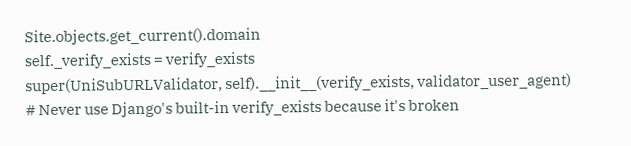Site.objects.get_current().domain
self._verify_exists = verify_exists
super(UniSubURLValidator, self).__init__(verify_exists, validator_user_agent)
# Never use Django's built-in verify_exists because it's broken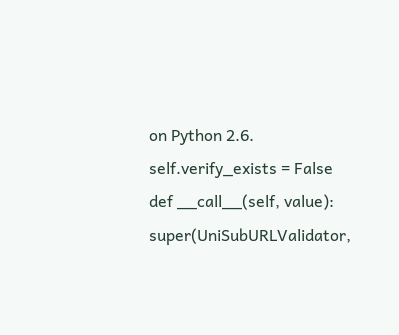on Python 2.6.
self.verify_exists = False
def __call__(self, value):
super(UniSubURLValidator,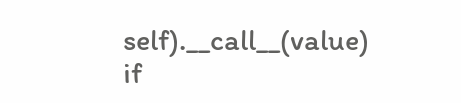self).__call__(value)
if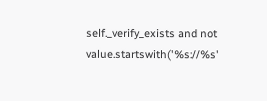self._verify_exists and not value.startswith('%s://%s'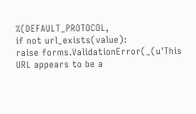%(DEFAULT_PROTOCOL,
if not url_exists(value):
raise forms.ValidationError(_(u'This URL appears to be a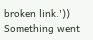broken link.'))
Something went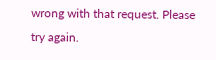wrong with that request. Please try again.